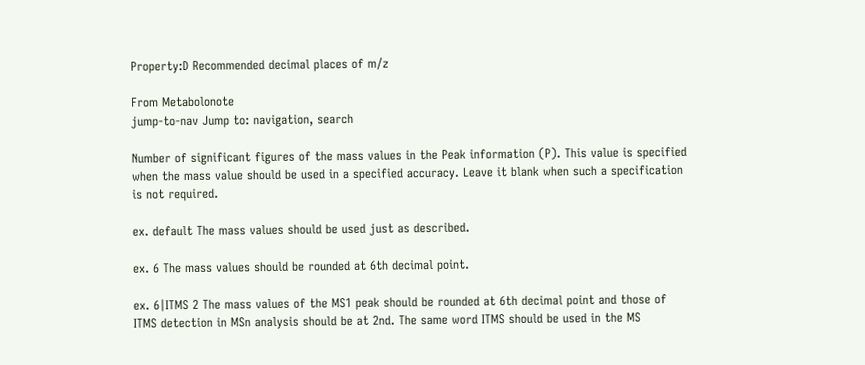Property:D Recommended decimal places of m/z

From Metabolonote
jump-to-nav Jump to: navigation, search

Number of significant figures of the mass values in the Peak information (P). This value is specified when the mass value should be used in a specified accuracy. Leave it blank when such a specification is not required.

ex. default The mass values should be used just as described.

ex. 6 The mass values should be rounded at 6th decimal point.

ex. 6|ITMS 2 The mass values of the MS1 peak should be rounded at 6th decimal point and those of ITMS detection in MSn analysis should be at 2nd. The same word ITMS should be used in the MS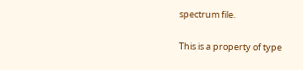spectrum file.

This is a property of type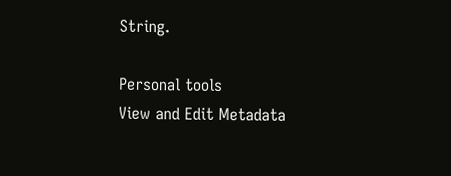String.

Personal tools
View and Edit Metadata